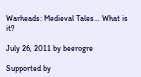Warheads: Medieval Tales… What is it?

July 26, 2011 by beerogre

Supported by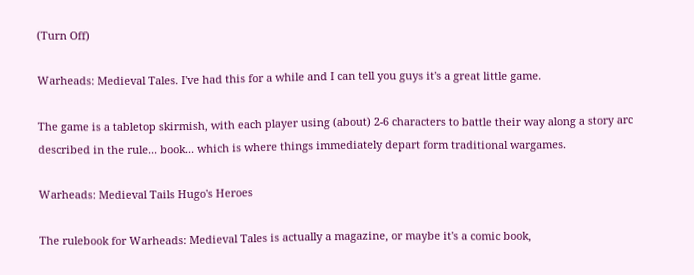(Turn Off)

Warheads: Medieval Tales. I've had this for a while and I can tell you guys it's a great little game.

The game is a tabletop skirmish, with each player using (about) 2-6 characters to battle their way along a story arc described in the rule... book... which is where things immediately depart form traditional wargames.

Warheads: Medieval Tails Hugo's Heroes

The rulebook for Warheads: Medieval Tales is actually a magazine, or maybe it's a comic book,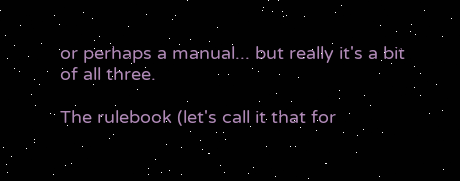or perhaps a manual... but really it's a bit of all three.

The rulebook (let's call it that for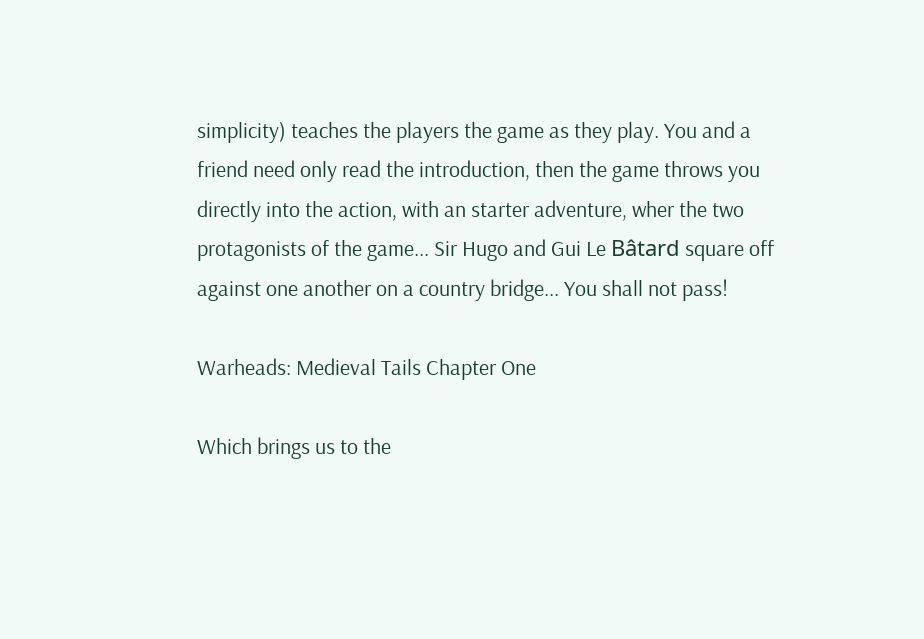simplicity) teaches the players the game as they play. You and a friend need only read the introduction, then the game throws you directly into the action, with an starter adventure, wher the two protagonists of the game... Sir Hugo and Gui Le Bâtard square off against one another on a country bridge... You shall not pass!

Warheads: Medieval Tails Chapter One

Which brings us to the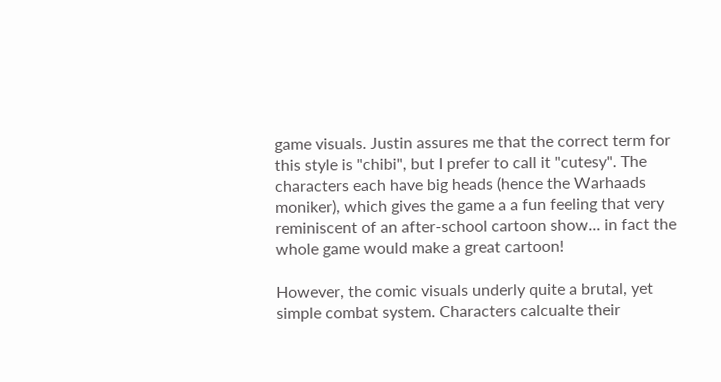game visuals. Justin assures me that the correct term for this style is "chibi", but I prefer to call it "cutesy". The characters each have big heads (hence the Warhaads moniker), which gives the game a a fun feeling that very reminiscent of an after-school cartoon show... in fact the whole game would make a great cartoon!

However, the comic visuals underly quite a brutal, yet simple combat system. Characters calcualte their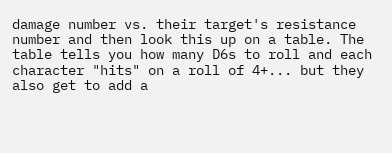damage number vs. their target's resistance number and then look this up on a table. The table tells you how many D6s to roll and each character "hits" on a roll of 4+... but they also get to add a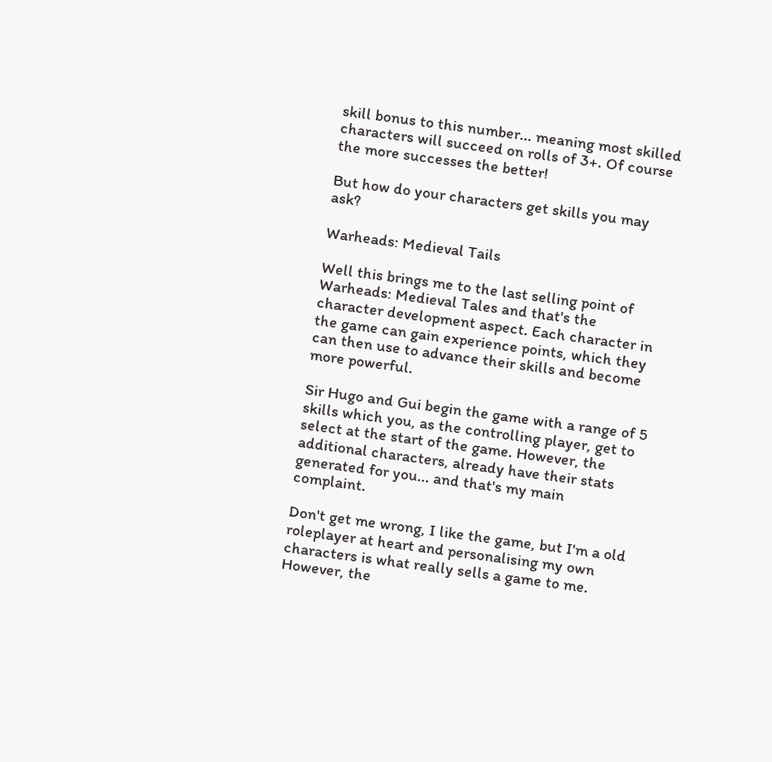skill bonus to this number... meaning most skilled characters will succeed on rolls of 3+. Of course the more successes the better!

But how do your characters get skills you may ask?

Warheads: Medieval Tails

Well this brings me to the last selling point of Warheads: Medieval Tales and that's the character development aspect. Each character in the game can gain experience points, which they can then use to advance their skills and become more powerful.

Sir Hugo and Gui begin the game with a range of 5 skills which you, as the controlling player, get to select at the start of the game. However, the additional characters, already have their stats generated for you... and that's my main complaint.

Don't get me wrong, I like the game, but I'm a old roleplayer at heart and personalising my own characters is what really sells a game to me. However, the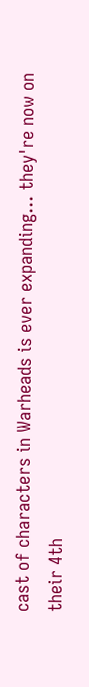cast of characters in Warheads is ever expanding... they're now on their 4th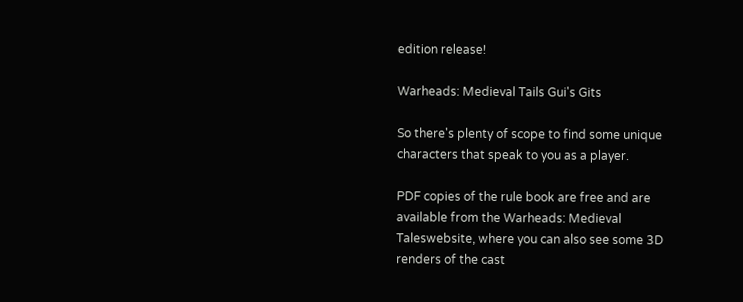edition release!

Warheads: Medieval Tails Gui's Gits

So there's plenty of scope to find some unique characters that speak to you as a player.

PDF copies of the rule book are free and are available from the Warheads: Medieval Taleswebsite, where you can also see some 3D renders of the cast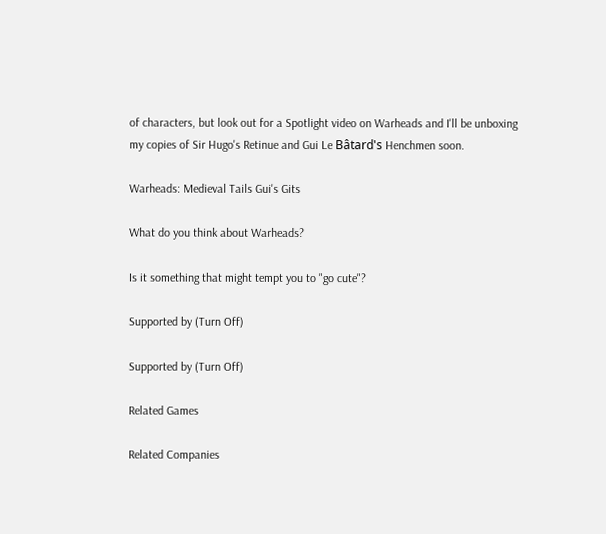of characters, but look out for a Spotlight video on Warheads and I'll be unboxing my copies of Sir Hugo's Retinue and Gui Le Bâtard's Henchmen soon.

Warheads: Medieval Tails Gui's Gits

What do you think about Warheads?

Is it something that might tempt you to "go cute"?

Supported by (Turn Off)

Supported by (Turn Off)

Related Games

Related Companies